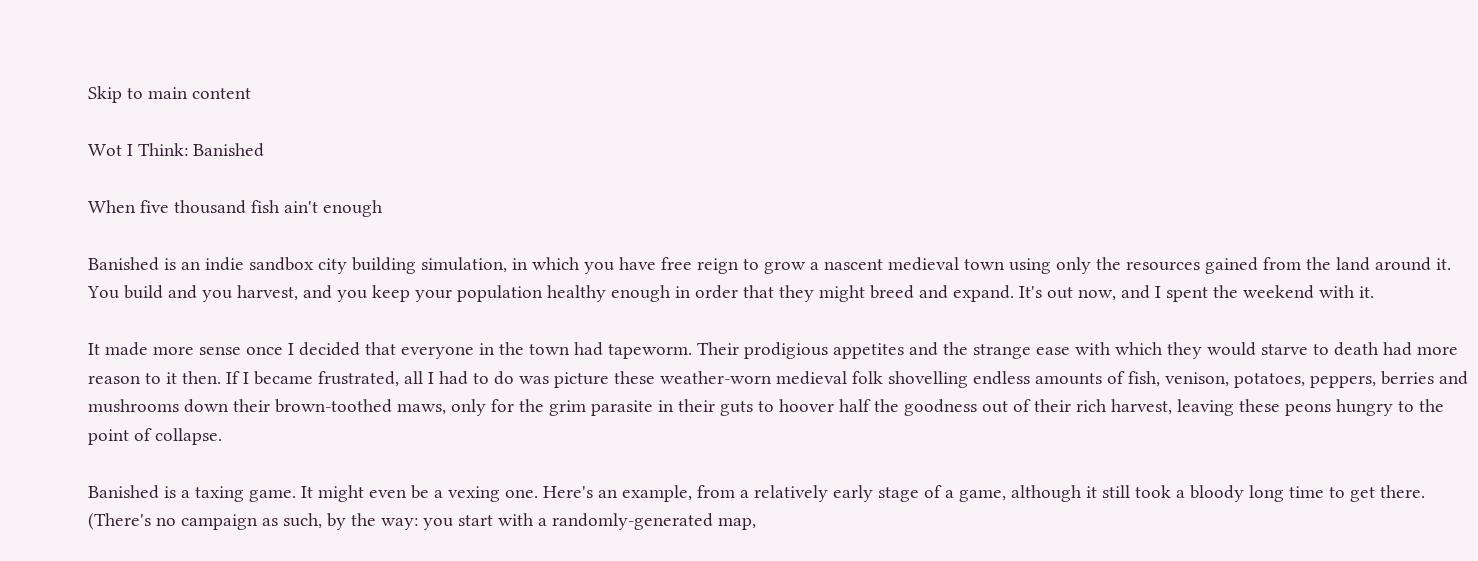Skip to main content

Wot I Think: Banished

When five thousand fish ain't enough

Banished is an indie sandbox city building simulation, in which you have free reign to grow a nascent medieval town using only the resources gained from the land around it. You build and you harvest, and you keep your population healthy enough in order that they might breed and expand. It's out now, and I spent the weekend with it.

It made more sense once I decided that everyone in the town had tapeworm. Their prodigious appetites and the strange ease with which they would starve to death had more reason to it then. If I became frustrated, all I had to do was picture these weather-worn medieval folk shovelling endless amounts of fish, venison, potatoes, peppers, berries and mushrooms down their brown-toothed maws, only for the grim parasite in their guts to hoover half the goodness out of their rich harvest, leaving these peons hungry to the point of collapse.

Banished is a taxing game. It might even be a vexing one. Here's an example, from a relatively early stage of a game, although it still took a bloody long time to get there. (There's no campaign as such, by the way: you start with a randomly-generated map,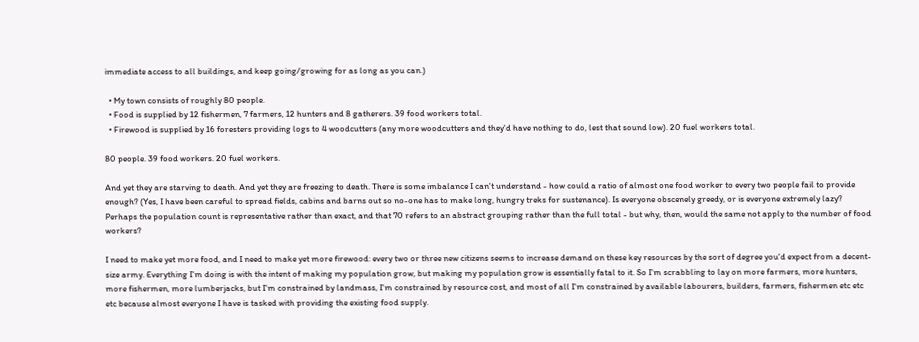immediate access to all buildings, and keep going/growing for as long as you can.)

  • My town consists of roughly 80 people.
  • Food is supplied by 12 fishermen, 7 farmers, 12 hunters and 8 gatherers. 39 food workers total.
  • Firewood is supplied by 16 foresters providing logs to 4 woodcutters (any more woodcutters and they'd have nothing to do, lest that sound low). 20 fuel workers total.

80 people. 39 food workers. 20 fuel workers.

And yet they are starving to death. And yet they are freezing to death. There is some imbalance I can't understand - how could a ratio of almost one food worker to every two people fail to provide enough? (Yes, I have been careful to spread fields, cabins and barns out so no-one has to make long, hungry treks for sustenance). Is everyone obscenely greedy, or is everyone extremely lazy? Perhaps the population count is representative rather than exact, and that 70 refers to an abstract grouping rather than the full total - but why, then, would the same not apply to the number of food workers?

I need to make yet more food, and I need to make yet more firewood: every two or three new citizens seems to increase demand on these key resources by the sort of degree you'd expect from a decent-size army. Everything I'm doing is with the intent of making my population grow, but making my population grow is essentially fatal to it. So I'm scrabbling to lay on more farmers, more hunters, more fishermen, more lumberjacks, but I'm constrained by landmass, I'm constrained by resource cost, and most of all I'm constrained by available labourers, builders, farmers, fishermen etc etc etc because almost everyone I have is tasked with providing the existing food supply.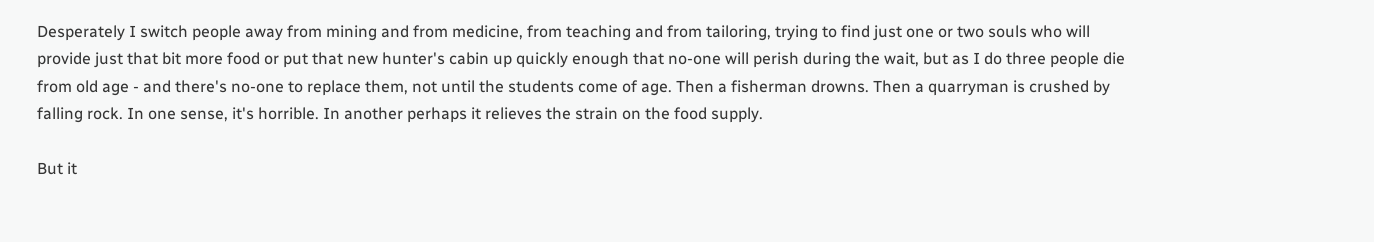Desperately I switch people away from mining and from medicine, from teaching and from tailoring, trying to find just one or two souls who will provide just that bit more food or put that new hunter's cabin up quickly enough that no-one will perish during the wait, but as I do three people die from old age - and there's no-one to replace them, not until the students come of age. Then a fisherman drowns. Then a quarryman is crushed by falling rock. In one sense, it's horrible. In another perhaps it relieves the strain on the food supply.

But it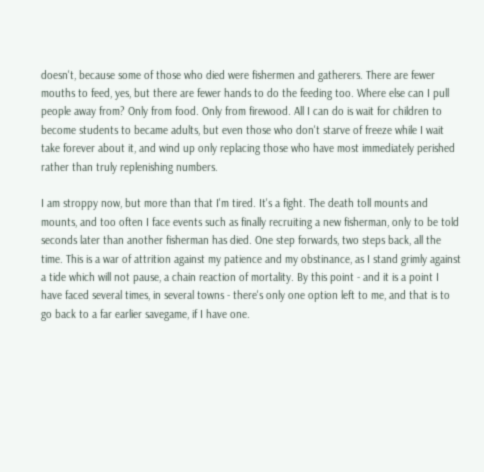doesn't, because some of those who died were fishermen and gatherers. There are fewer mouths to feed, yes, but there are fewer hands to do the feeding too. Where else can I pull people away from? Only from food. Only from firewood. All I can do is wait for children to become students to became adults, but even those who don't starve of freeze while I wait take forever about it, and wind up only replacing those who have most immediately perished rather than truly replenishing numbers.

I am stroppy now, but more than that I'm tired. It's a fight. The death toll mounts and mounts, and too often I face events such as finally recruiting a new fisherman, only to be told seconds later than another fisherman has died. One step forwards, two steps back, all the time. This is a war of attrition against my patience and my obstinance, as I stand grimly against a tide which will not pause, a chain reaction of mortality. By this point - and it is a point I have faced several times, in several towns - there's only one option left to me, and that is to go back to a far earlier savegame, if I have one.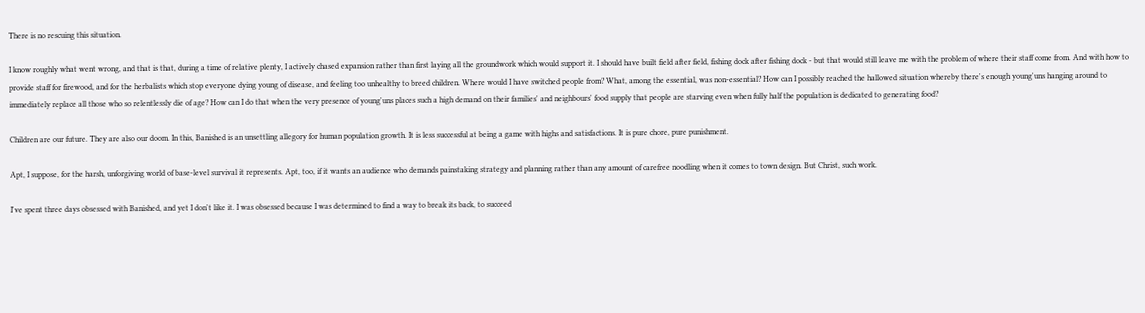There is no rescuing this situation.

I know roughly what went wrong, and that is that, during a time of relative plenty, I actively chased expansion rather than first laying all the groundwork which would support it. I should have built field after field, fishing dock after fishing dock - but that would still leave me with the problem of where their staff come from. And with how to provide staff for firewood, and for the herbalists which stop everyone dying young of disease, and feeling too unhealthy to breed children. Where would I have switched people from? What, among the essential, was non-essential? How can I possibly reached the hallowed situation whereby there's enough young'uns hanging around to immediately replace all those who so relentlessly die of age? How can I do that when the very presence of young'uns places such a high demand on their families' and neighbours' food supply that people are starving even when fully half the population is dedicated to generating food?

Children are our future. They are also our doom. In this, Banished is an unsettling allegory for human population growth. It is less successful at being a game with highs and satisfactions. It is pure chore, pure punishment.

Apt, I suppose, for the harsh, unforgiving world of base-level survival it represents. Apt, too, if it wants an audience who demands painstaking strategy and planning rather than any amount of carefree noodling when it comes to town design. But Christ, such work.

I've spent three days obsessed with Banished, and yet I don't like it. I was obsessed because I was determined to find a way to break its back, to succeed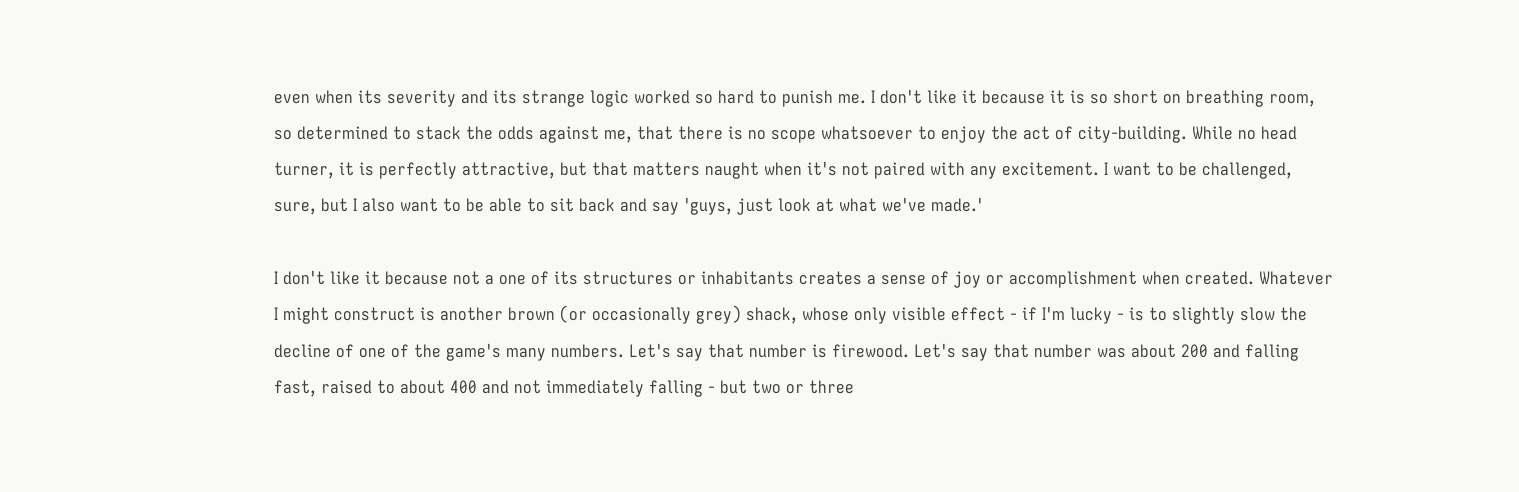even when its severity and its strange logic worked so hard to punish me. I don't like it because it is so short on breathing room, so determined to stack the odds against me, that there is no scope whatsoever to enjoy the act of city-building. While no head turner, it is perfectly attractive, but that matters naught when it's not paired with any excitement. I want to be challenged, sure, but I also want to be able to sit back and say 'guys, just look at what we've made.'

I don't like it because not a one of its structures or inhabitants creates a sense of joy or accomplishment when created. Whatever I might construct is another brown (or occasionally grey) shack, whose only visible effect - if I'm lucky - is to slightly slow the decline of one of the game's many numbers. Let's say that number is firewood. Let's say that number was about 200 and falling fast, raised to about 400 and not immediately falling - but two or three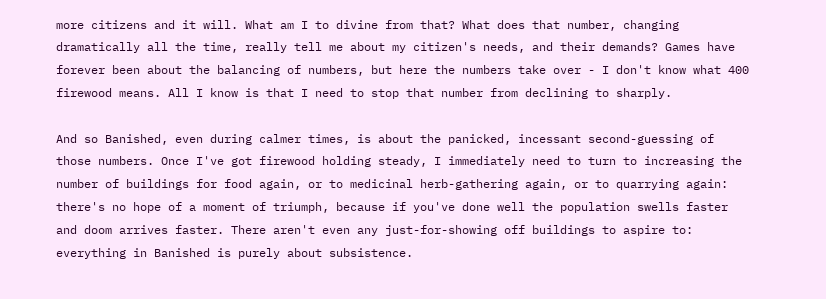more citizens and it will. What am I to divine from that? What does that number, changing dramatically all the time, really tell me about my citizen's needs, and their demands? Games have forever been about the balancing of numbers, but here the numbers take over - I don't know what 400 firewood means. All I know is that I need to stop that number from declining to sharply.

And so Banished, even during calmer times, is about the panicked, incessant second-guessing of those numbers. Once I've got firewood holding steady, I immediately need to turn to increasing the number of buildings for food again, or to medicinal herb-gathering again, or to quarrying again: there's no hope of a moment of triumph, because if you've done well the population swells faster and doom arrives faster. There aren't even any just-for-showing off buildings to aspire to: everything in Banished is purely about subsistence.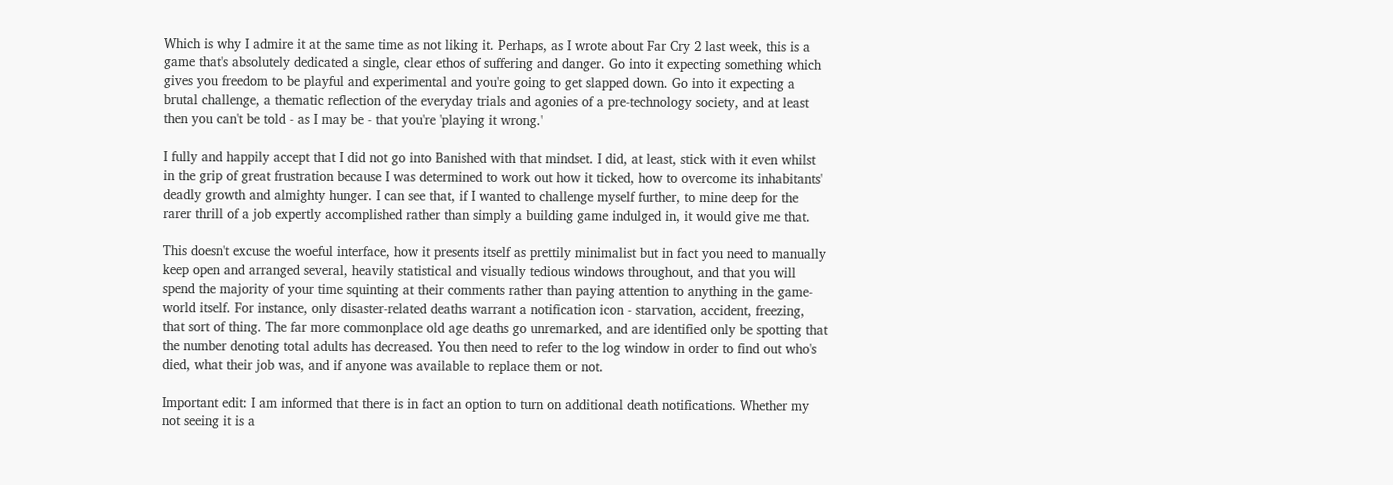Which is why I admire it at the same time as not liking it. Perhaps, as I wrote about Far Cry 2 last week, this is a game that's absolutely dedicated a single, clear ethos of suffering and danger. Go into it expecting something which gives you freedom to be playful and experimental and you're going to get slapped down. Go into it expecting a brutal challenge, a thematic reflection of the everyday trials and agonies of a pre-technology society, and at least then you can't be told - as I may be - that you're 'playing it wrong.'

I fully and happily accept that I did not go into Banished with that mindset. I did, at least, stick with it even whilst in the grip of great frustration because I was determined to work out how it ticked, how to overcome its inhabitants' deadly growth and almighty hunger. I can see that, if I wanted to challenge myself further, to mine deep for the rarer thrill of a job expertly accomplished rather than simply a building game indulged in, it would give me that.

This doesn't excuse the woeful interface, how it presents itself as prettily minimalist but in fact you need to manually keep open and arranged several, heavily statistical and visually tedious windows throughout, and that you will spend the majority of your time squinting at their comments rather than paying attention to anything in the game-world itself. For instance, only disaster-related deaths warrant a notification icon - starvation, accident, freezing, that sort of thing. The far more commonplace old age deaths go unremarked, and are identified only be spotting that the number denoting total adults has decreased. You then need to refer to the log window in order to find out who's died, what their job was, and if anyone was available to replace them or not.

Important edit: I am informed that there is in fact an option to turn on additional death notifications. Whether my not seeing it is a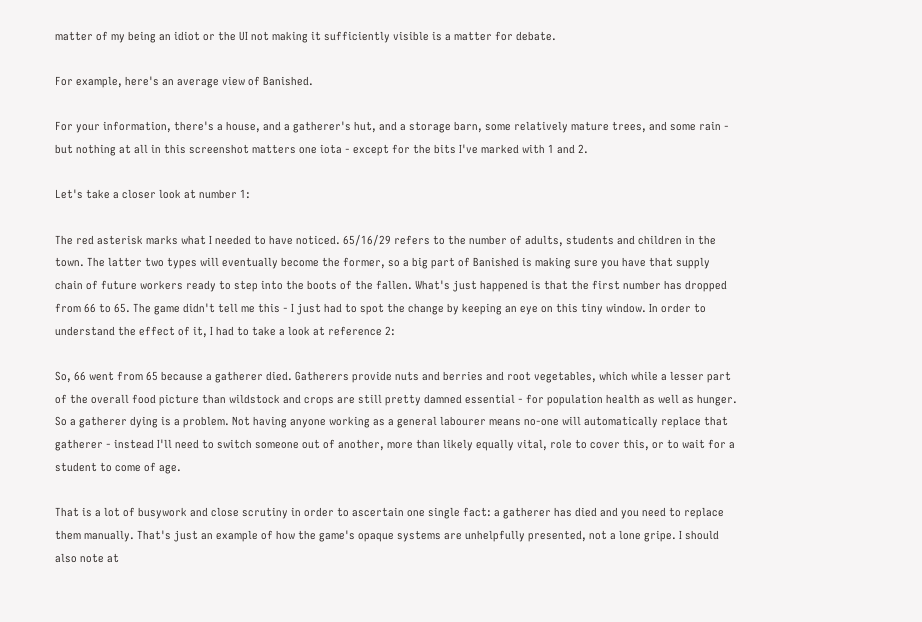matter of my being an idiot or the UI not making it sufficiently visible is a matter for debate.

For example, here's an average view of Banished.

For your information, there's a house, and a gatherer's hut, and a storage barn, some relatively mature trees, and some rain - but nothing at all in this screenshot matters one iota - except for the bits I've marked with 1 and 2.

Let's take a closer look at number 1:

The red asterisk marks what I needed to have noticed. 65/16/29 refers to the number of adults, students and children in the town. The latter two types will eventually become the former, so a big part of Banished is making sure you have that supply chain of future workers ready to step into the boots of the fallen. What's just happened is that the first number has dropped from 66 to 65. The game didn't tell me this - I just had to spot the change by keeping an eye on this tiny window. In order to understand the effect of it, I had to take a look at reference 2:

So, 66 went from 65 because a gatherer died. Gatherers provide nuts and berries and root vegetables, which while a lesser part of the overall food picture than wildstock and crops are still pretty damned essential - for population health as well as hunger. So a gatherer dying is a problem. Not having anyone working as a general labourer means no-one will automatically replace that gatherer - instead I'll need to switch someone out of another, more than likely equally vital, role to cover this, or to wait for a student to come of age.

That is a lot of busywork and close scrutiny in order to ascertain one single fact: a gatherer has died and you need to replace them manually. That's just an example of how the game's opaque systems are unhelpfully presented, not a lone gripe. I should also note at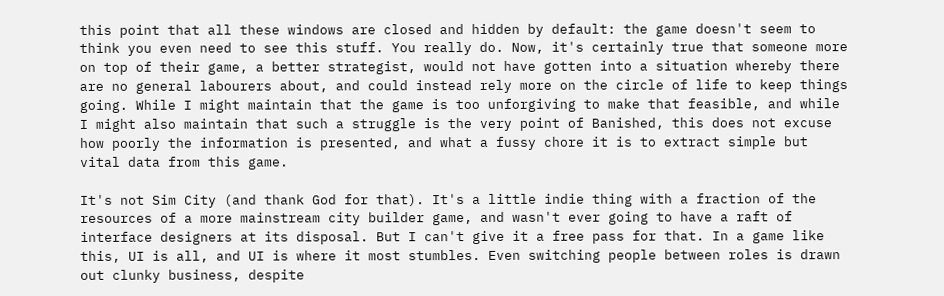this point that all these windows are closed and hidden by default: the game doesn't seem to think you even need to see this stuff. You really do. Now, it's certainly true that someone more on top of their game, a better strategist, would not have gotten into a situation whereby there are no general labourers about, and could instead rely more on the circle of life to keep things going. While I might maintain that the game is too unforgiving to make that feasible, and while I might also maintain that such a struggle is the very point of Banished, this does not excuse how poorly the information is presented, and what a fussy chore it is to extract simple but vital data from this game.

It's not Sim City (and thank God for that). It's a little indie thing with a fraction of the resources of a more mainstream city builder game, and wasn't ever going to have a raft of interface designers at its disposal. But I can't give it a free pass for that. In a game like this, UI is all, and UI is where it most stumbles. Even switching people between roles is drawn out clunky business, despite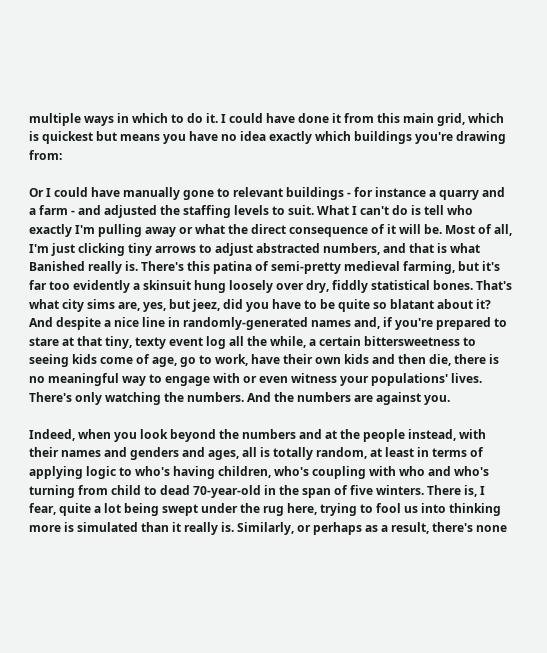multiple ways in which to do it. I could have done it from this main grid, which is quickest but means you have no idea exactly which buildings you're drawing from:

Or I could have manually gone to relevant buildings - for instance a quarry and a farm - and adjusted the staffing levels to suit. What I can't do is tell who exactly I'm pulling away or what the direct consequence of it will be. Most of all, I'm just clicking tiny arrows to adjust abstracted numbers, and that is what Banished really is. There's this patina of semi-pretty medieval farming, but it's far too evidently a skinsuit hung loosely over dry, fiddly statistical bones. That's what city sims are, yes, but jeez, did you have to be quite so blatant about it? And despite a nice line in randomly-generated names and, if you're prepared to stare at that tiny, texty event log all the while, a certain bittersweetness to seeing kids come of age, go to work, have their own kids and then die, there is no meaningful way to engage with or even witness your populations' lives. There's only watching the numbers. And the numbers are against you.

Indeed, when you look beyond the numbers and at the people instead, with their names and genders and ages, all is totally random, at least in terms of applying logic to who's having children, who's coupling with who and who's turning from child to dead 70-year-old in the span of five winters. There is, I fear, quite a lot being swept under the rug here, trying to fool us into thinking more is simulated than it really is. Similarly, or perhaps as a result, there's none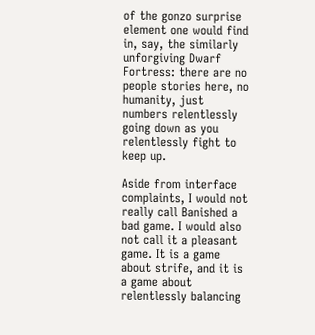of the gonzo surprise element one would find in, say, the similarly unforgiving Dwarf Fortress: there are no people stories here, no humanity, just numbers relentlessly going down as you relentlessly fight to keep up.

Aside from interface complaints, I would not really call Banished a bad game. I would also not call it a pleasant game. It is a game about strife, and it is a game about relentlessly balancing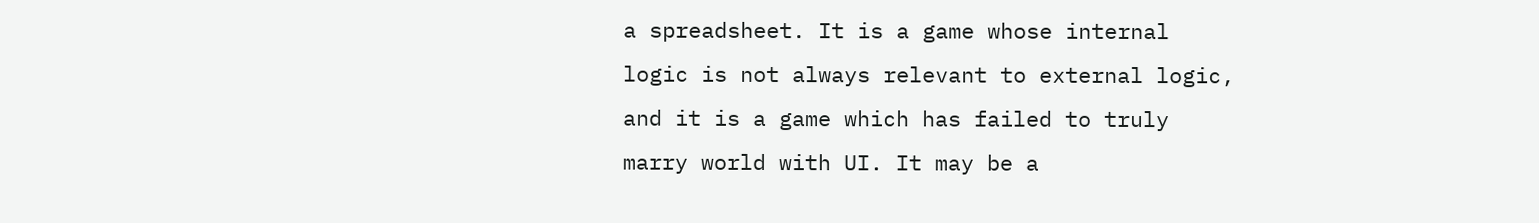a spreadsheet. It is a game whose internal logic is not always relevant to external logic, and it is a game which has failed to truly marry world with UI. It may be a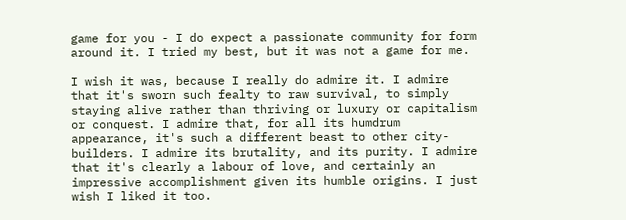game for you - I do expect a passionate community for form around it. I tried my best, but it was not a game for me.

I wish it was, because I really do admire it. I admire that it's sworn such fealty to raw survival, to simply staying alive rather than thriving or luxury or capitalism or conquest. I admire that, for all its humdrum appearance, it's such a different beast to other city-builders. I admire its brutality, and its purity. I admire that it's clearly a labour of love, and certainly an impressive accomplishment given its humble origins. I just wish I liked it too.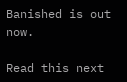Banished is out now.

Read this next